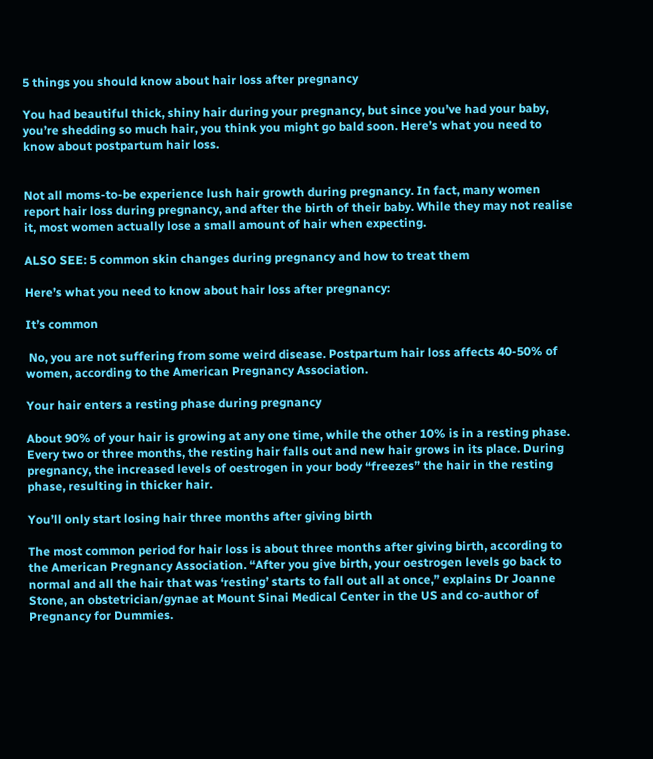5 things you should know about hair loss after pregnancy

You had beautiful thick, shiny hair during your pregnancy, but since you’ve had your baby, you’re shedding so much hair, you think you might go bald soon. Here’s what you need to know about postpartum hair loss.


Not all moms-to-be experience lush hair growth during pregnancy. In fact, many women report hair loss during pregnancy, and after the birth of their baby. While they may not realise it, most women actually lose a small amount of hair when expecting.

ALSO SEE: 5 common skin changes during pregnancy and how to treat them

Here’s what you need to know about hair loss after pregnancy:

It’s common

 No, you are not suffering from some weird disease. Postpartum hair loss affects 40-50% of women, according to the American Pregnancy Association.

Your hair enters a resting phase during pregnancy

About 90% of your hair is growing at any one time, while the other 10% is in a resting phase. Every two or three months, the resting hair falls out and new hair grows in its place. During pregnancy, the increased levels of oestrogen in your body “freezes” the hair in the resting phase, resulting in thicker hair.

You’ll only start losing hair three months after giving birth

The most common period for hair loss is about three months after giving birth, according to the American Pregnancy Association. “After you give birth, your oestrogen levels go back to normal and all the hair that was ‘resting’ starts to fall out all at once,” explains Dr Joanne Stone, an obstetrician/gynae at Mount Sinai Medical Center in the US and co-author of Pregnancy for Dummies.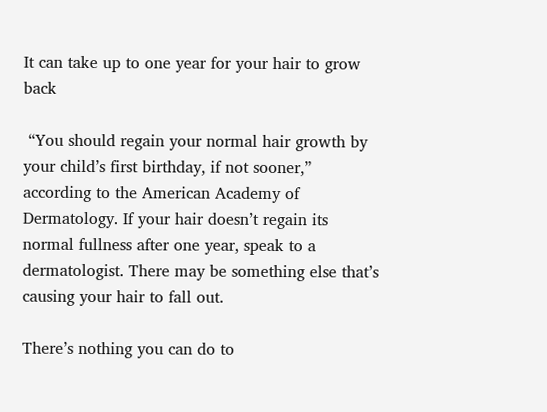It can take up to one year for your hair to grow back

 “You should regain your normal hair growth by your child’s first birthday, if not sooner,” according to the American Academy of Dermatology. If your hair doesn’t regain its normal fullness after one year, speak to a dermatologist. There may be something else that’s causing your hair to fall out.

There’s nothing you can do to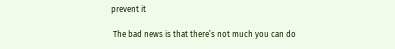prevent it

 The bad news is that there’s not much you can do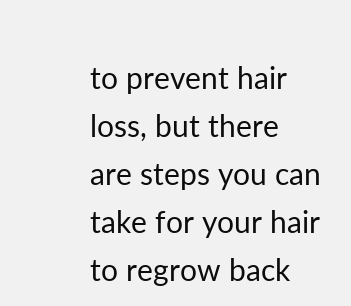to prevent hair loss, but there are steps you can take for your hair to regrow back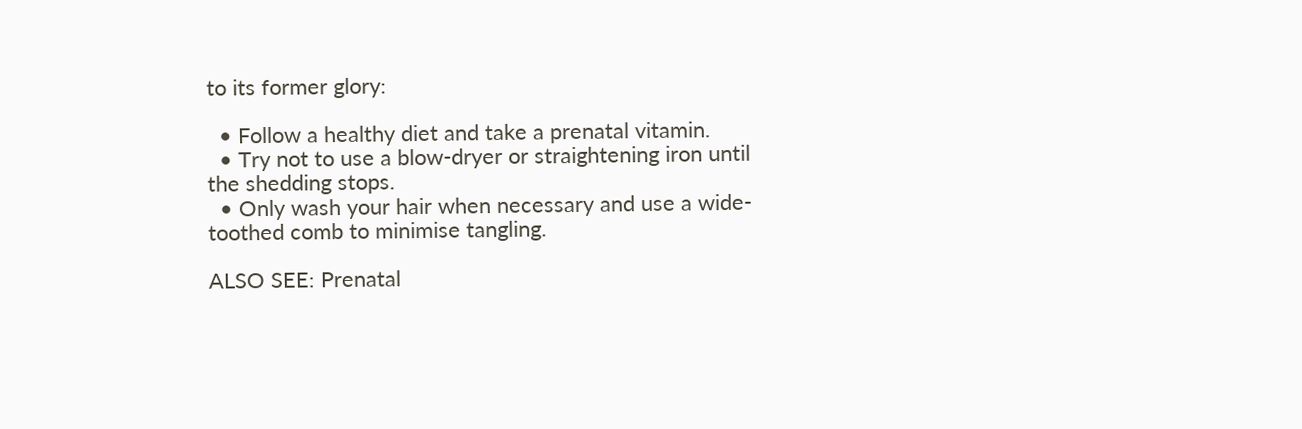to its former glory:

  • Follow a healthy diet and take a prenatal vitamin.
  • Try not to use a blow-dryer or straightening iron until the shedding stops.
  • Only wash your hair when necessary and use a wide-toothed comb to minimise tangling.

ALSO SEE: Prenatal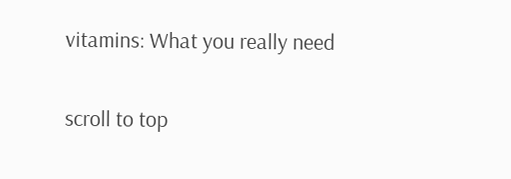vitamins: What you really need

scroll to top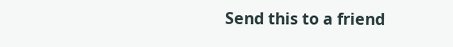Send this to a friend